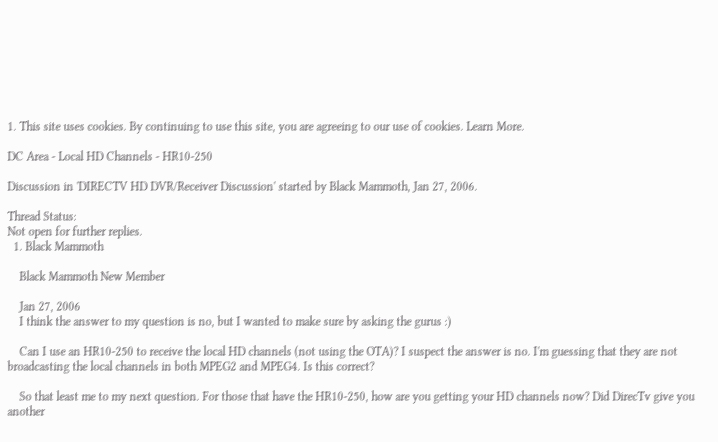1. This site uses cookies. By continuing to use this site, you are agreeing to our use of cookies. Learn More.

DC Area - Local HD Channels - HR10-250

Discussion in 'DIRECTV HD DVR/Receiver Discussion' started by Black Mammoth, Jan 27, 2006.

Thread Status:
Not open for further replies.
  1. Black Mammoth

    Black Mammoth New Member

    Jan 27, 2006
    I think the answer to my question is no, but I wanted to make sure by asking the gurus :)

    Can I use an HR10-250 to receive the local HD channels (not using the OTA)? I suspect the answer is no. I'm guessing that they are not broadcasting the local channels in both MPEG2 and MPEG4. Is this correct?

    So that least me to my next question. For those that have the HR10-250, how are you getting your HD channels now? Did DirecTv give you another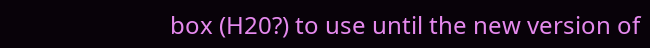box (H20?) to use until the new version of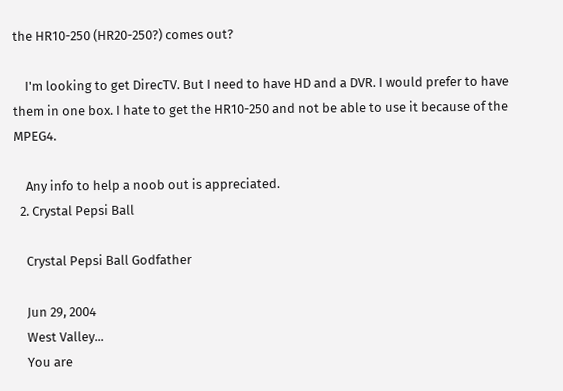the HR10-250 (HR20-250?) comes out?

    I'm looking to get DirecTV. But I need to have HD and a DVR. I would prefer to have them in one box. I hate to get the HR10-250 and not be able to use it because of the MPEG4.

    Any info to help a noob out is appreciated.
  2. Crystal Pepsi Ball

    Crystal Pepsi Ball Godfather

    Jun 29, 2004
    West Valley...
    You are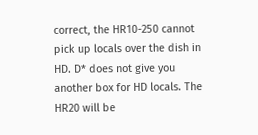correct, the HR10-250 cannot pick up locals over the dish in HD. D* does not give you another box for HD locals. The HR20 will be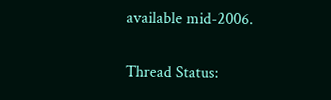available mid-2006.

Thread Status: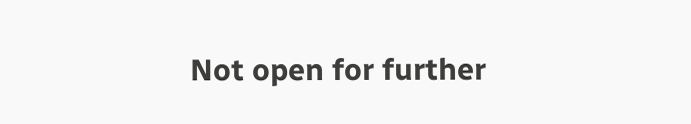Not open for further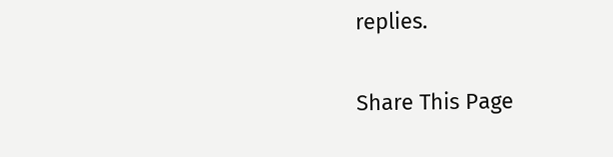replies.

Share This Page